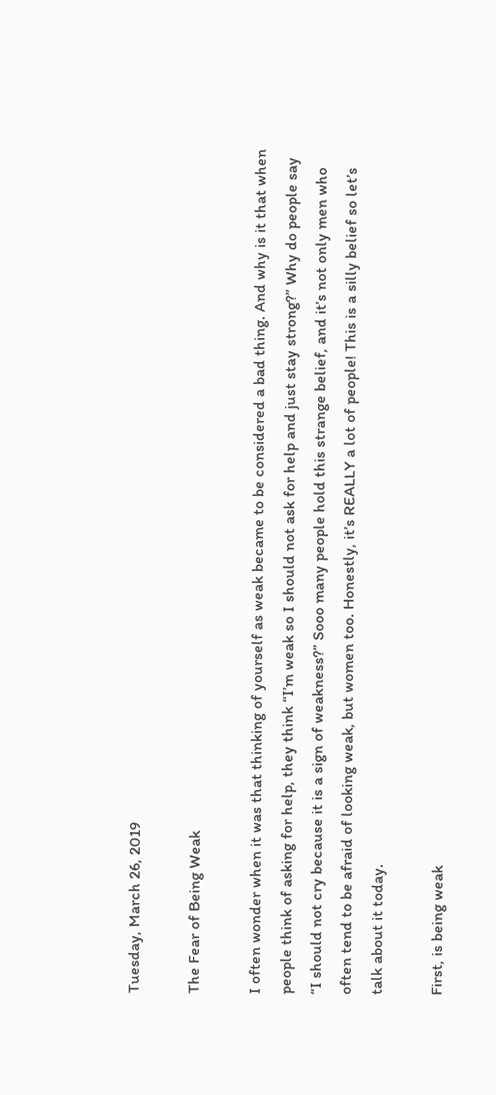Tuesday, March 26, 2019

The Fear of Being Weak

I often wonder when it was that thinking of yourself as weak became to be considered a bad thing. And why is it that when people think of asking for help, they think “I’m weak so I should not ask for help and just stay strong?” Why do people say “I should not cry because it is a sign of weakness?” Sooo many people hold this strange belief, and it’s not only men who often tend to be afraid of looking weak, but women too. Honestly, it’s REALLY a lot of people! This is a silly belief so let’s talk about it today.

First, is being weak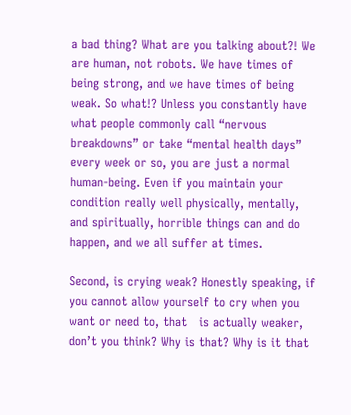a bad thing? What are you talking about?! We are human, not robots. We have times of being strong, and we have times of being weak. So what!? Unless you constantly have what people commonly call “nervous breakdowns” or take “mental health days” every week or so, you are just a normal human-being. Even if you maintain your condition really well physically, mentally, and spiritually, horrible things can and do happen, and we all suffer at times.

Second, is crying weak? Honestly speaking, if you cannot allow yourself to cry when you want or need to, that   is actually weaker, don’t you think? Why is that? Why is it that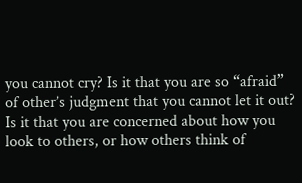you cannot cry? Is it that you are so “afraid” of other’s judgment that you cannot let it out? Is it that you are concerned about how you look to others, or how others think of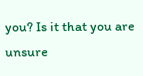you? Is it that you are unsure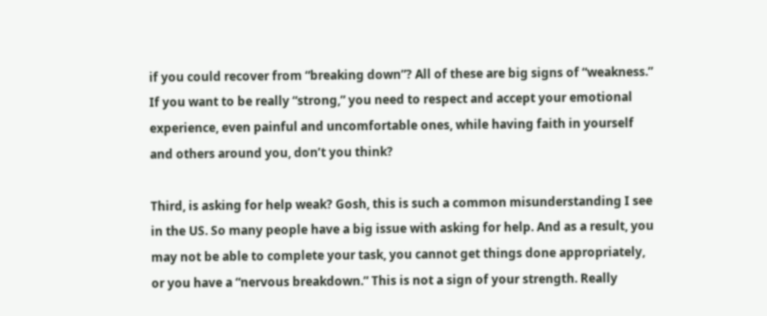if you could recover from “breaking down”? All of these are big signs of “weakness.” If you want to be really “strong,” you need to respect and accept your emotional experience, even painful and uncomfortable ones, while having faith in yourself and others around you, don’t you think?

Third, is asking for help weak? Gosh, this is such a common misunderstanding I see in the US. So many people have a big issue with asking for help. And as a result, you may not be able to complete your task, you cannot get things done appropriately, or you have a “nervous breakdown.” This is not a sign of your strength. Really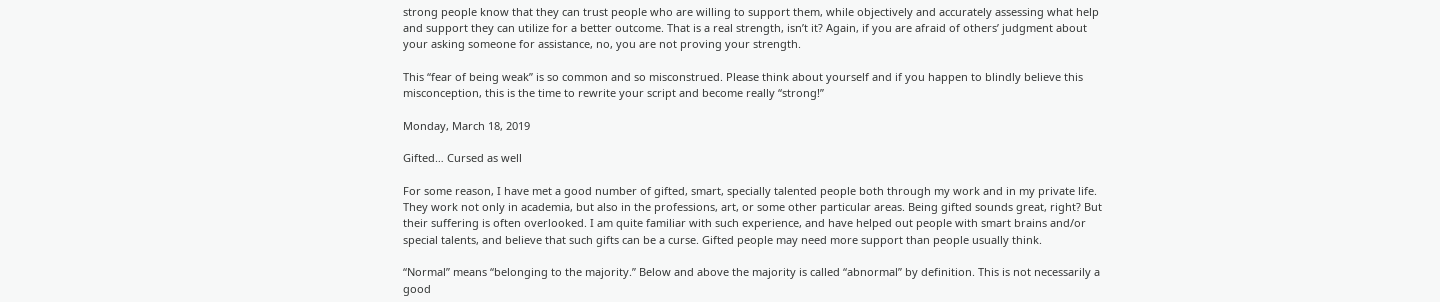strong people know that they can trust people who are willing to support them, while objectively and accurately assessing what help and support they can utilize for a better outcome. That is a real strength, isn’t it? Again, if you are afraid of others’ judgment about your asking someone for assistance, no, you are not proving your strength.

This “fear of being weak” is so common and so misconstrued. Please think about yourself and if you happen to blindly believe this misconception, this is the time to rewrite your script and become really “strong!”

Monday, March 18, 2019

Gifted… Cursed as well

For some reason, I have met a good number of gifted, smart, specially talented people both through my work and in my private life. They work not only in academia, but also in the professions, art, or some other particular areas. Being gifted sounds great, right? But their suffering is often overlooked. I am quite familiar with such experience, and have helped out people with smart brains and/or special talents, and believe that such gifts can be a curse. Gifted people may need more support than people usually think.

“Normal” means “belonging to the majority.” Below and above the majority is called “abnormal” by definition. This is not necessarily a good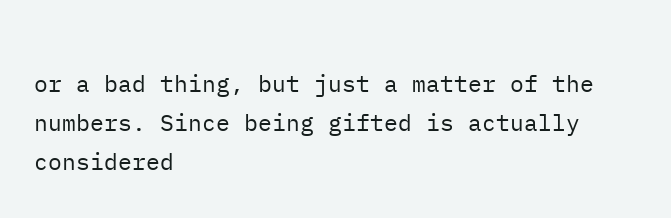or a bad thing, but just a matter of the numbers. Since being gifted is actually considered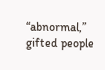“abnormal,” gifted people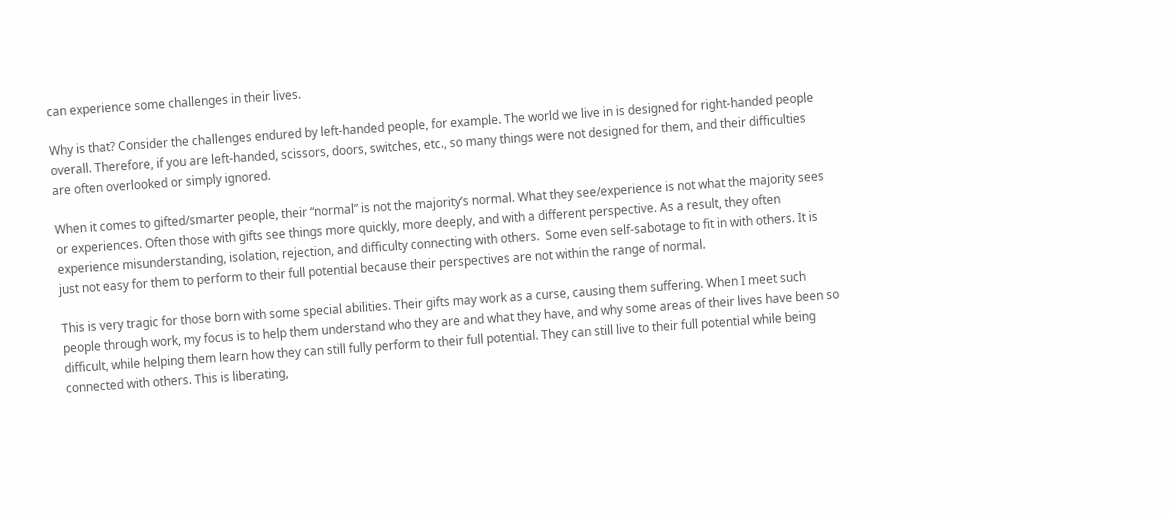can experience some challenges in their lives.

Why is that? Consider the challenges endured by left-handed people, for example. The world we live in is designed for right-handed people overall. Therefore, if you are left-handed, scissors, doors, switches, etc., so many things were not designed for them, and their difficulties are often overlooked or simply ignored.

When it comes to gifted/smarter people, their “normal” is not the majority’s normal. What they see/experience is not what the majority sees or experiences. Often those with gifts see things more quickly, more deeply, and with a different perspective. As a result, they often experience misunderstanding, isolation, rejection, and difficulty connecting with others.  Some even self-sabotage to fit in with others. It is just not easy for them to perform to their full potential because their perspectives are not within the range of normal.

This is very tragic for those born with some special abilities. Their gifts may work as a curse, causing them suffering. When I meet such people through work, my focus is to help them understand who they are and what they have, and why some areas of their lives have been so difficult, while helping them learn how they can still fully perform to their full potential. They can still live to their full potential while being connected with others. This is liberating,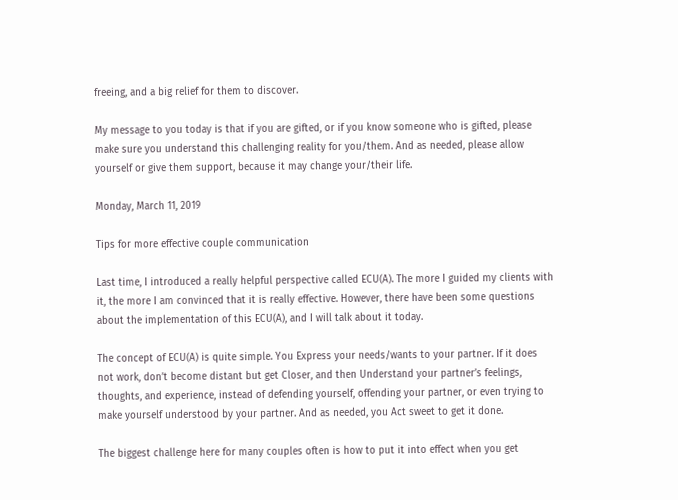freeing, and a big relief for them to discover.

My message to you today is that if you are gifted, or if you know someone who is gifted, please make sure you understand this challenging reality for you/them. And as needed, please allow yourself or give them support, because it may change your/their life.

Monday, March 11, 2019

Tips for more effective couple communication

Last time, I introduced a really helpful perspective called ECU(A). The more I guided my clients with it, the more I am convinced that it is really effective. However, there have been some questions about the implementation of this ECU(A), and I will talk about it today.

The concept of ECU(A) is quite simple. You Express your needs/wants to your partner. If it does not work, don’t become distant but get Closer, and then Understand your partner’s feelings, thoughts, and experience, instead of defending yourself, offending your partner, or even trying to make yourself understood by your partner. And as needed, you Act sweet to get it done.

The biggest challenge here for many couples often is how to put it into effect when you get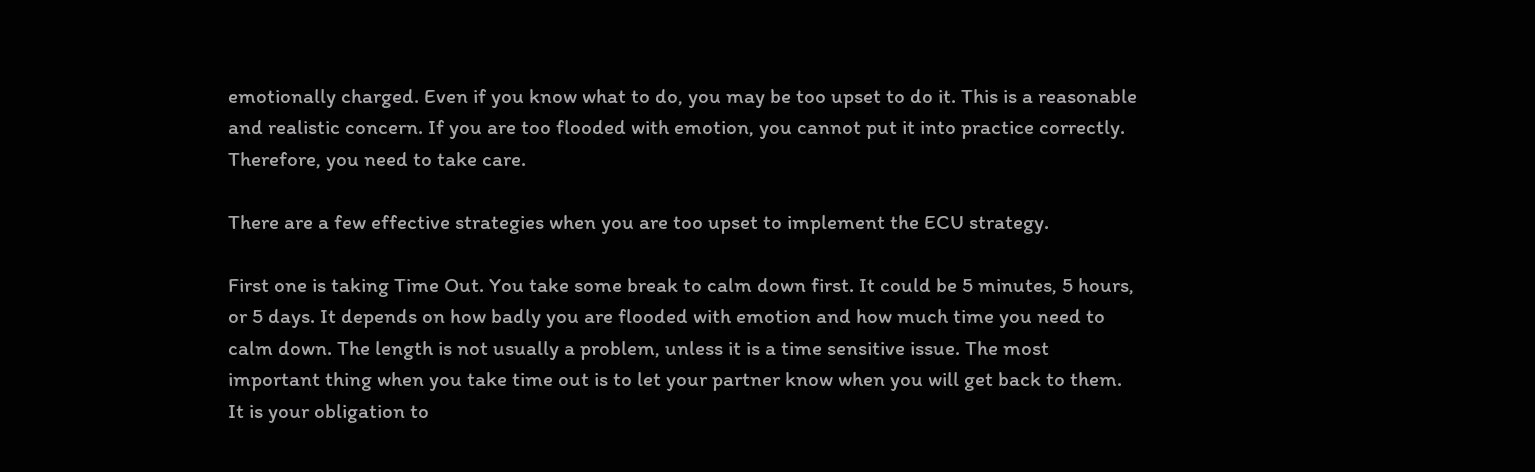emotionally charged. Even if you know what to do, you may be too upset to do it. This is a reasonable and realistic concern. If you are too flooded with emotion, you cannot put it into practice correctly. Therefore, you need to take care.

There are a few effective strategies when you are too upset to implement the ECU strategy.

First one is taking Time Out. You take some break to calm down first. It could be 5 minutes, 5 hours, or 5 days. It depends on how badly you are flooded with emotion and how much time you need to calm down. The length is not usually a problem, unless it is a time sensitive issue. The most important thing when you take time out is to let your partner know when you will get back to them. It is your obligation to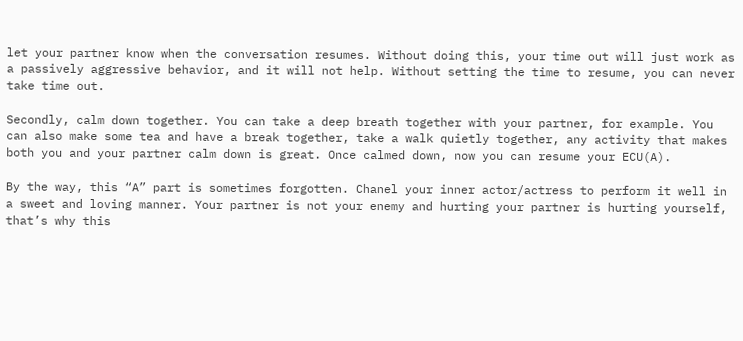let your partner know when the conversation resumes. Without doing this, your time out will just work as a passively aggressive behavior, and it will not help. Without setting the time to resume, you can never take time out.

Secondly, calm down together. You can take a deep breath together with your partner, for example. You can also make some tea and have a break together, take a walk quietly together, any activity that makes both you and your partner calm down is great. Once calmed down, now you can resume your ECU(A).

By the way, this “A” part is sometimes forgotten. Chanel your inner actor/actress to perform it well in a sweet and loving manner. Your partner is not your enemy and hurting your partner is hurting yourself, that’s why this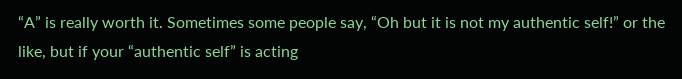“A” is really worth it. Sometimes some people say, “Oh but it is not my authentic self!” or the like, but if your “authentic self” is acting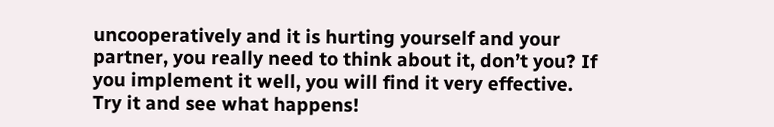uncooperatively and it is hurting yourself and your partner, you really need to think about it, don’t you? If you implement it well, you will find it very effective. Try it and see what happens!